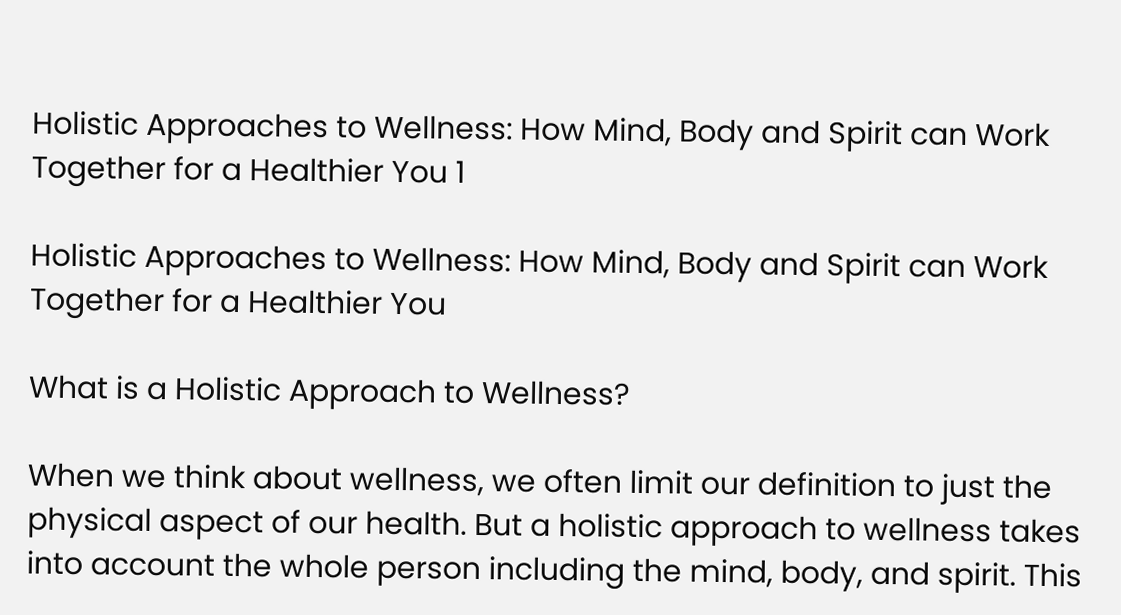Holistic Approaches to Wellness: How Mind, Body and Spirit can Work Together for a Healthier You 1

Holistic Approaches to Wellness: How Mind, Body and Spirit can Work Together for a Healthier You

What is a Holistic Approach to Wellness?

When we think about wellness, we often limit our definition to just the physical aspect of our health. But a holistic approach to wellness takes into account the whole person including the mind, body, and spirit. This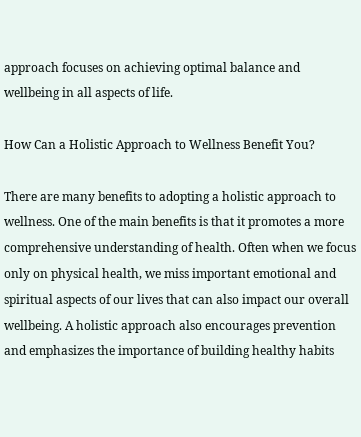approach focuses on achieving optimal balance and wellbeing in all aspects of life.

How Can a Holistic Approach to Wellness Benefit You?

There are many benefits to adopting a holistic approach to wellness. One of the main benefits is that it promotes a more comprehensive understanding of health. Often when we focus only on physical health, we miss important emotional and spiritual aspects of our lives that can also impact our overall wellbeing. A holistic approach also encourages prevention and emphasizes the importance of building healthy habits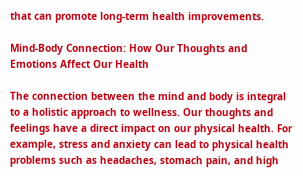that can promote long-term health improvements.

Mind-Body Connection: How Our Thoughts and Emotions Affect Our Health

The connection between the mind and body is integral to a holistic approach to wellness. Our thoughts and feelings have a direct impact on our physical health. For example, stress and anxiety can lead to physical health problems such as headaches, stomach pain, and high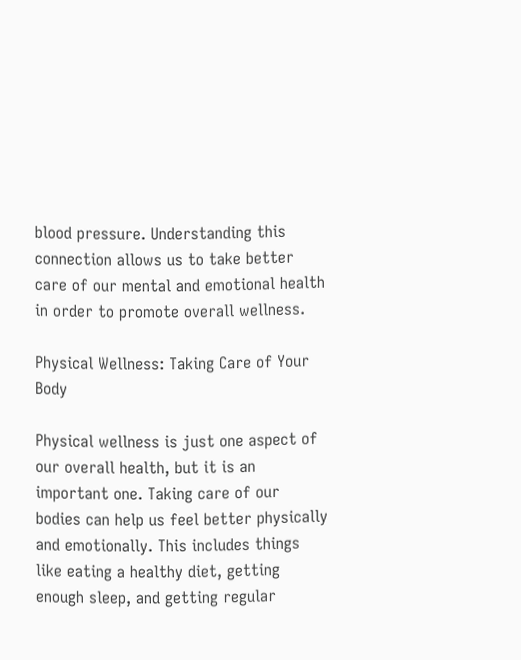blood pressure. Understanding this connection allows us to take better care of our mental and emotional health in order to promote overall wellness.

Physical Wellness: Taking Care of Your Body

Physical wellness is just one aspect of our overall health, but it is an important one. Taking care of our bodies can help us feel better physically and emotionally. This includes things like eating a healthy diet, getting enough sleep, and getting regular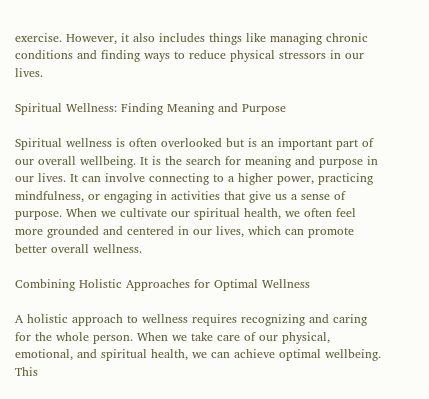exercise. However, it also includes things like managing chronic conditions and finding ways to reduce physical stressors in our lives.

Spiritual Wellness: Finding Meaning and Purpose

Spiritual wellness is often overlooked but is an important part of our overall wellbeing. It is the search for meaning and purpose in our lives. It can involve connecting to a higher power, practicing mindfulness, or engaging in activities that give us a sense of purpose. When we cultivate our spiritual health, we often feel more grounded and centered in our lives, which can promote better overall wellness.

Combining Holistic Approaches for Optimal Wellness

A holistic approach to wellness requires recognizing and caring for the whole person. When we take care of our physical, emotional, and spiritual health, we can achieve optimal wellbeing. This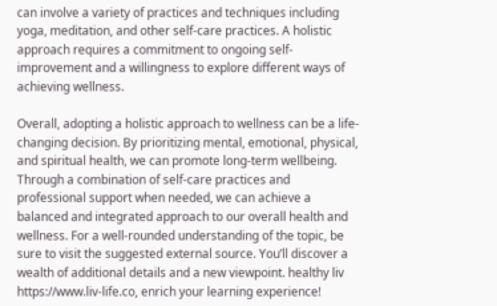can involve a variety of practices and techniques including yoga, meditation, and other self-care practices. A holistic approach requires a commitment to ongoing self-improvement and a willingness to explore different ways of achieving wellness.

Overall, adopting a holistic approach to wellness can be a life-changing decision. By prioritizing mental, emotional, physical, and spiritual health, we can promote long-term wellbeing. Through a combination of self-care practices and professional support when needed, we can achieve a balanced and integrated approach to our overall health and wellness. For a well-rounded understanding of the topic, be sure to visit the suggested external source. You’ll discover a wealth of additional details and a new viewpoint. healthy liv https://www.liv-life.co, enrich your learning experience!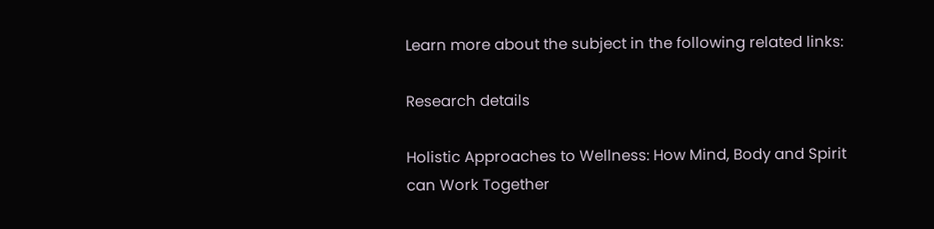Learn more about the subject in the following related links:

Research details

Holistic Approaches to Wellness: How Mind, Body and Spirit can Work Together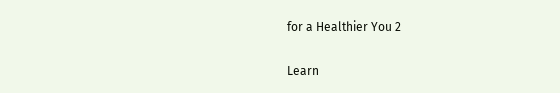for a Healthier You 2

Learn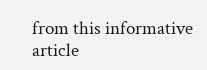from this informative article